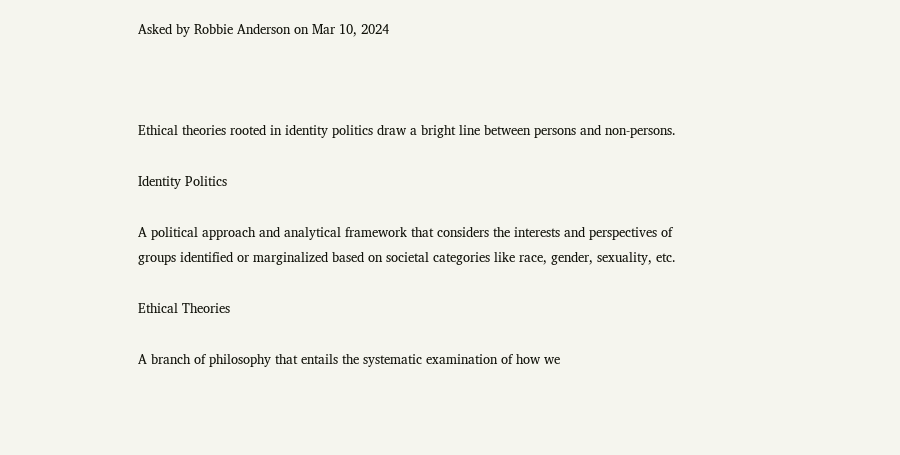Asked by Robbie Anderson on Mar 10, 2024



Ethical theories rooted in identity politics draw a bright line between persons and non-persons.

Identity Politics

A political approach and analytical framework that considers the interests and perspectives of groups identified or marginalized based on societal categories like race, gender, sexuality, etc.

Ethical Theories

A branch of philosophy that entails the systematic examination of how we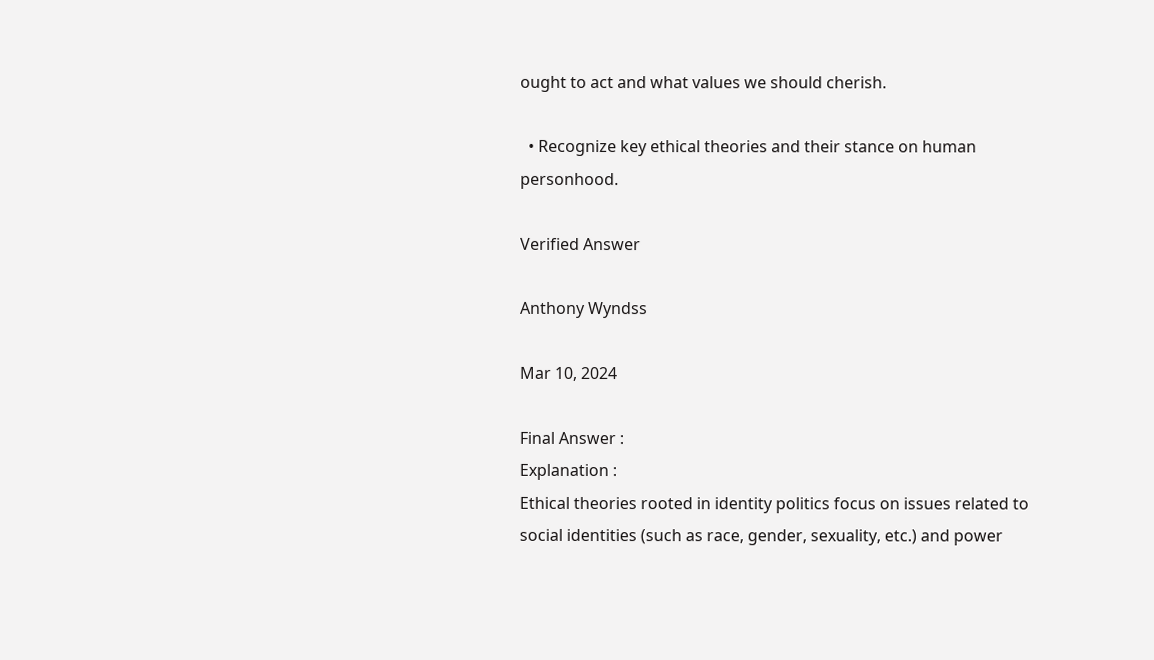ought to act and what values we should cherish.

  • Recognize key ethical theories and their stance on human personhood.

Verified Answer

Anthony Wyndss

Mar 10, 2024

Final Answer :
Explanation :
Ethical theories rooted in identity politics focus on issues related to social identities (such as race, gender, sexuality, etc.) and power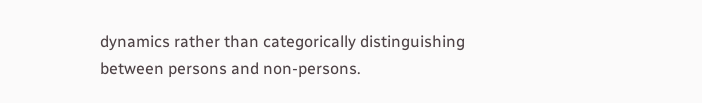dynamics rather than categorically distinguishing between persons and non-persons.